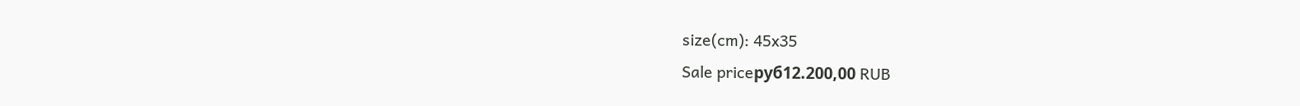size(cm): 45x35
Sale priceруб12.200,00 RUB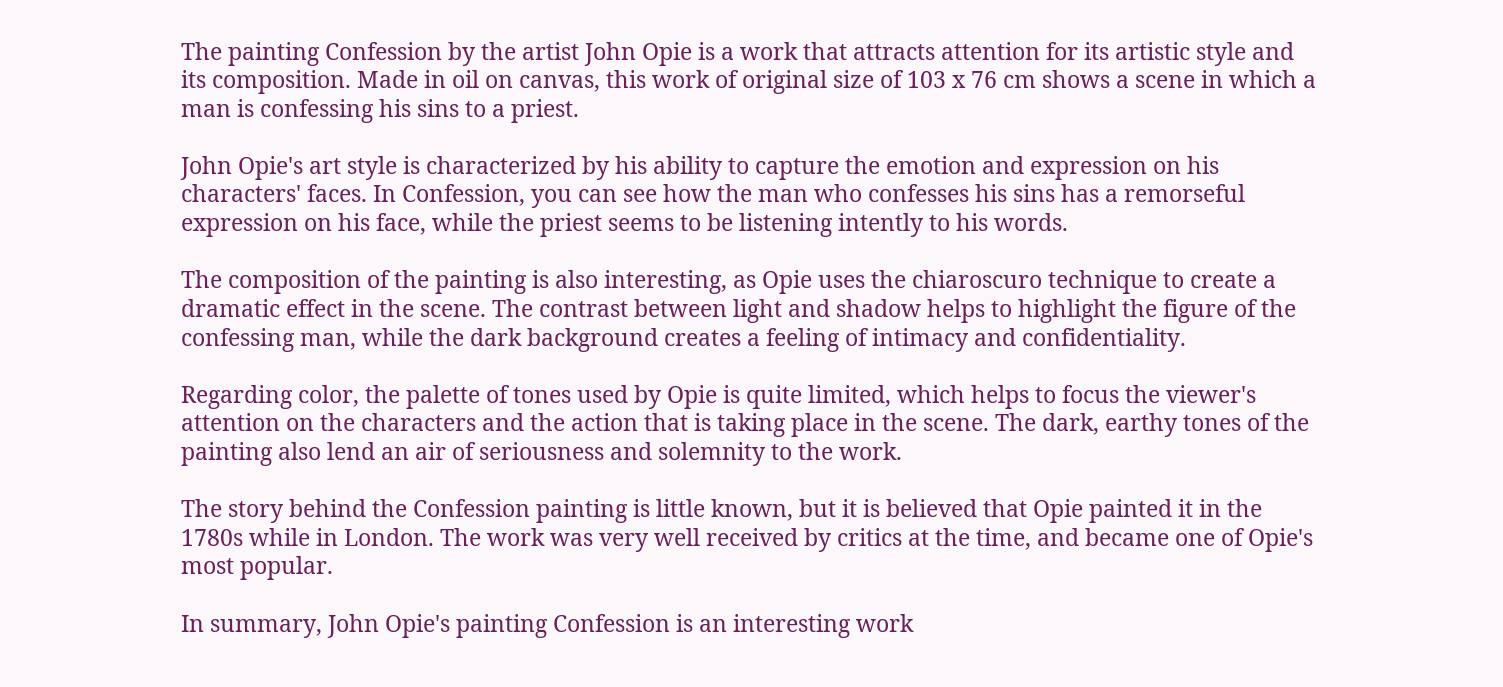The painting Confession by the artist John Opie is a work that attracts attention for its artistic style and its composition. Made in oil on canvas, this work of original size of 103 x 76 cm shows a scene in which a man is confessing his sins to a priest.

John Opie's art style is characterized by his ability to capture the emotion and expression on his characters' faces. In Confession, you can see how the man who confesses his sins has a remorseful expression on his face, while the priest seems to be listening intently to his words.

The composition of the painting is also interesting, as Opie uses the chiaroscuro technique to create a dramatic effect in the scene. The contrast between light and shadow helps to highlight the figure of the confessing man, while the dark background creates a feeling of intimacy and confidentiality.

Regarding color, the palette of tones used by Opie is quite limited, which helps to focus the viewer's attention on the characters and the action that is taking place in the scene. The dark, earthy tones of the painting also lend an air of seriousness and solemnity to the work.

The story behind the Confession painting is little known, but it is believed that Opie painted it in the 1780s while in London. The work was very well received by critics at the time, and became one of Opie's most popular.

In summary, John Opie's painting Confession is an interesting work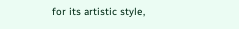for its artistic style,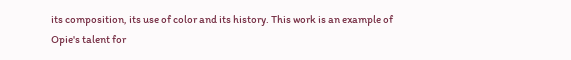its composition, its use of color and its history. This work is an example of Opie's talent for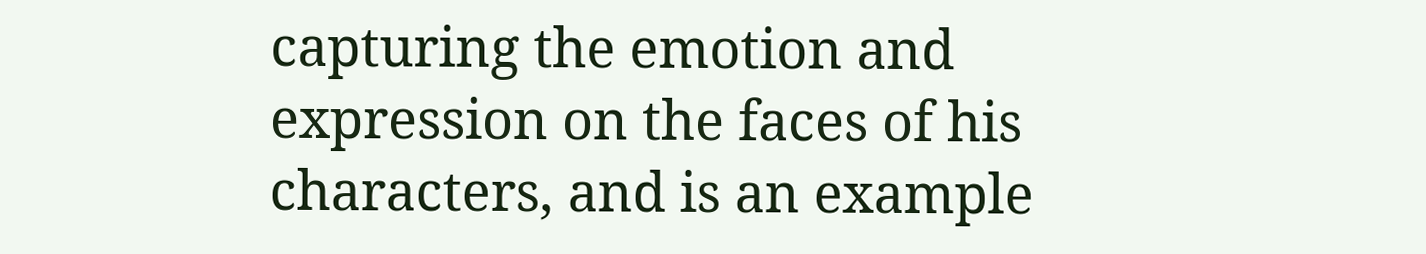capturing the emotion and expression on the faces of his characters, and is an example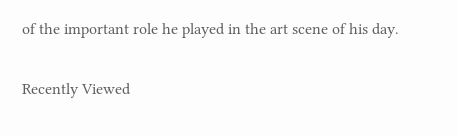of the important role he played in the art scene of his day.

Recently Viewed